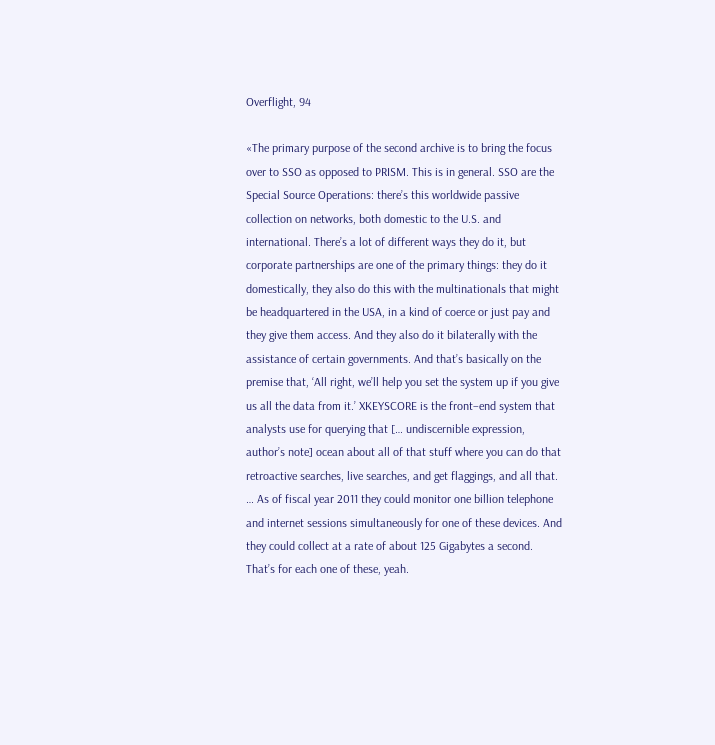Overflight, 94

«The primary purpose of the second archive is to bring the focus over to SSO as opposed to PRISM. This is in general. SSO are the Special Source Operations: there’s this worldwide passive collection on networks, both domestic to the U.S. and international. There’s a lot of different ways they do it, but corporate partnerships are one of the primary things: they do it domestically, they also do this with the multinationals that might be headquartered in the USA, in a kind of coerce or just pay and they give them access. And they also do it bilaterally with the assistance of certain governments. And that’s basically on the premise that, ‘All right, we’ll help you set the system up if you give us all the data from it.’ XKEYSCORE is the front−end system that analysts use for querying that [… undiscernible expression, author’s note] ocean about all of that stuff where you can do that retroactive searches, live searches, and get flaggings, and all that. … As of fiscal year 2011 they could monitor one billion telephone and internet sessions simultaneously for one of these devices. And they could collect at a rate of about 125 Gigabytes a second. That’s for each one of these, yeah.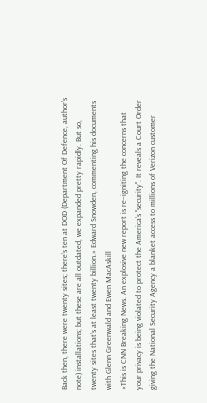Back then, there were twenty sites; there’s ten at DOD (Department Of Defence, author’s note) installations; but these are all outdated, we expanded pretty rapidly. But so, twenty sites that’s at least twenty billion.» Edward Snowden, commenting his documents with Glenn Greenwald and Ewen MacAskill
«This is CNN Breaking News. An explosive new report is re−igniting the concerns that your privacy is being violated to protect the America’s "security". It reveals a Court Order giving the National Security Agency a blanket access to millions of Verizon customer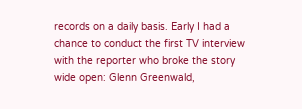records on a daily basis. Early I had a chance to conduct the first TV interview with the reporter who broke the story wide open: Glenn Greenwald,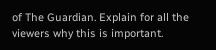of The Guardian. Explain for all the viewers why this is important.